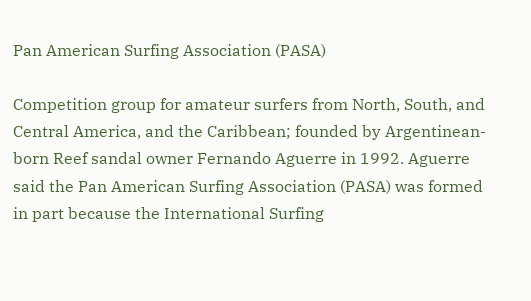Pan American Surfing Association (PASA)

Competition group for amateur surfers from North, South, and Central America, and the Caribbean; founded by Argentinean-born Reef sandal owner Fernando Aguerre in 1992. Aguerre said the Pan American Surfing Association (PASA) was formed in part because the International Surfing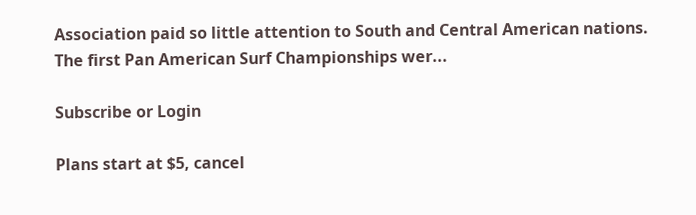Association paid so little attention to South and Central American nations. The first Pan American Surf Championships wer...

Subscribe or Login

Plans start at $5, cancel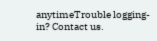anytimeTrouble logging-in? Contact us.